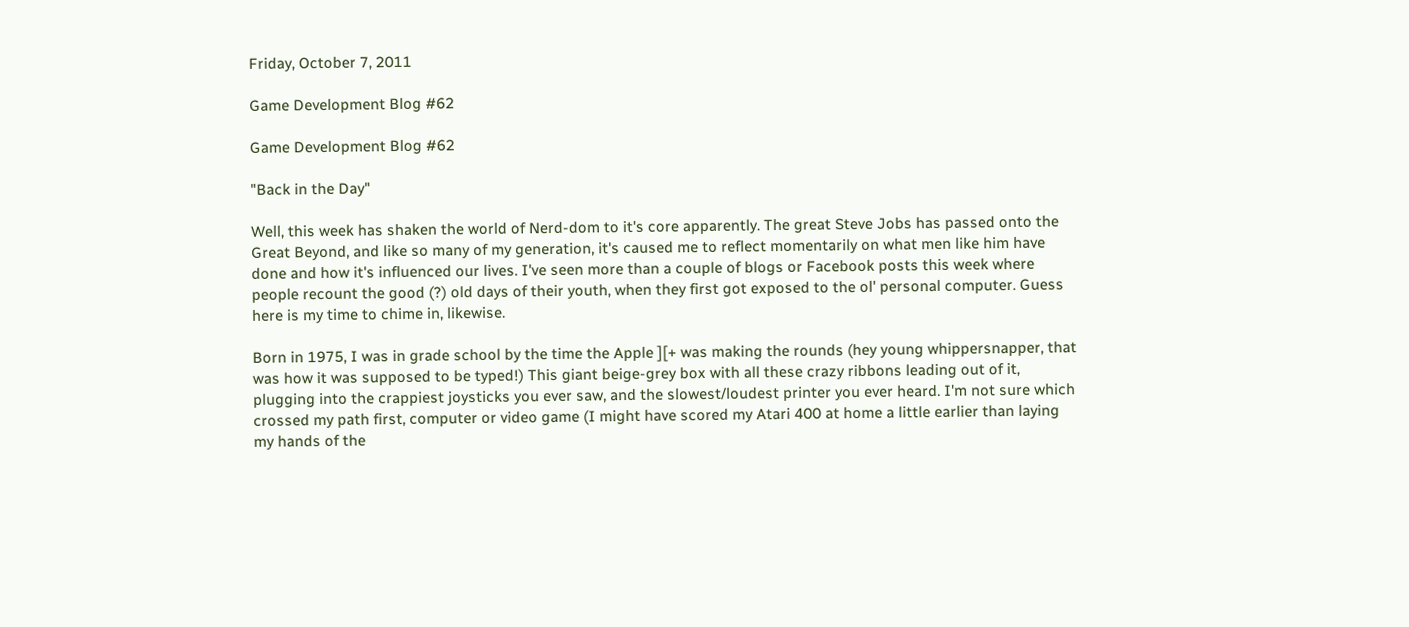Friday, October 7, 2011

Game Development Blog #62

Game Development Blog #62

"Back in the Day"

Well, this week has shaken the world of Nerd-dom to it's core apparently. The great Steve Jobs has passed onto the Great Beyond, and like so many of my generation, it's caused me to reflect momentarily on what men like him have done and how it's influenced our lives. I've seen more than a couple of blogs or Facebook posts this week where people recount the good (?) old days of their youth, when they first got exposed to the ol' personal computer. Guess here is my time to chime in, likewise.

Born in 1975, I was in grade school by the time the Apple ][+ was making the rounds (hey young whippersnapper, that was how it was supposed to be typed!) This giant beige-grey box with all these crazy ribbons leading out of it, plugging into the crappiest joysticks you ever saw, and the slowest/loudest printer you ever heard. I'm not sure which crossed my path first, computer or video game (I might have scored my Atari 400 at home a little earlier than laying my hands of the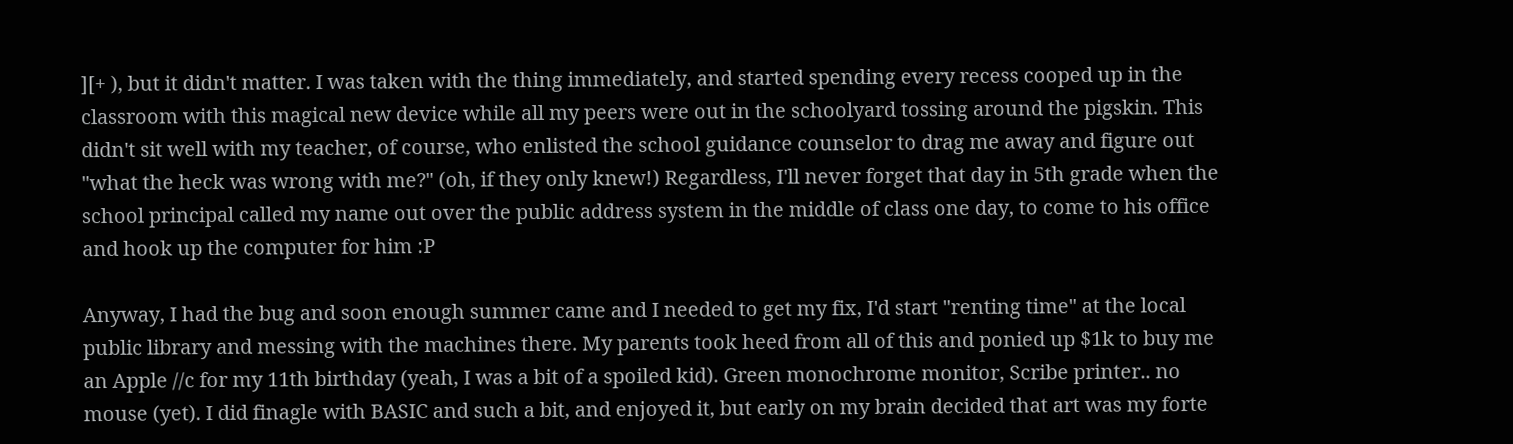][+ ), but it didn't matter. I was taken with the thing immediately, and started spending every recess cooped up in the classroom with this magical new device while all my peers were out in the schoolyard tossing around the pigskin. This didn't sit well with my teacher, of course, who enlisted the school guidance counselor to drag me away and figure out "what the heck was wrong with me?" (oh, if they only knew!) Regardless, I'll never forget that day in 5th grade when the school principal called my name out over the public address system in the middle of class one day, to come to his office and hook up the computer for him :P

Anyway, I had the bug and soon enough summer came and I needed to get my fix, I'd start "renting time" at the local public library and messing with the machines there. My parents took heed from all of this and ponied up $1k to buy me an Apple //c for my 11th birthday (yeah, I was a bit of a spoiled kid). Green monochrome monitor, Scribe printer.. no mouse (yet). I did finagle with BASIC and such a bit, and enjoyed it, but early on my brain decided that art was my forte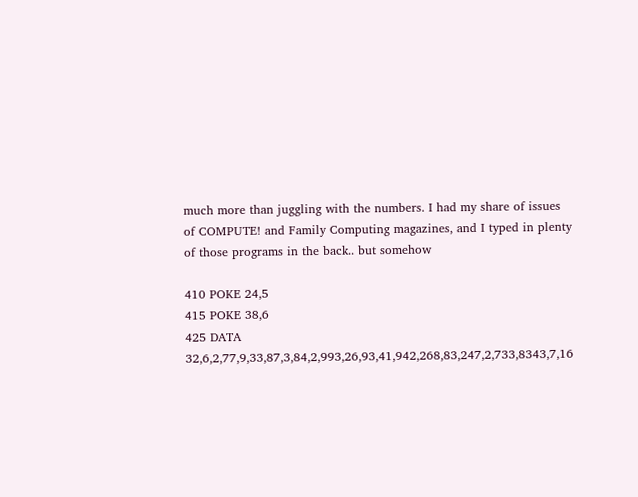much more than juggling with the numbers. I had my share of issues of COMPUTE! and Family Computing magazines, and I typed in plenty of those programs in the back.. but somehow

410 POKE 24,5
415 POKE 38,6
425 DATA 32,6,2,77,9,33,87,3,84,2,993,26,93,41,942,268,83,247,2,733,8343,7,16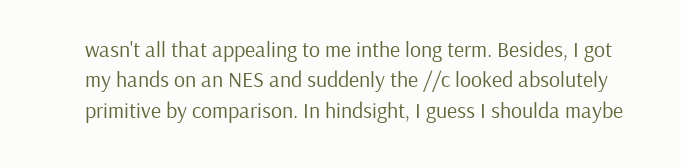wasn't all that appealing to me inthe long term. Besides, I got my hands on an NES and suddenly the //c looked absolutely primitive by comparison. In hindsight, I guess I shoulda maybe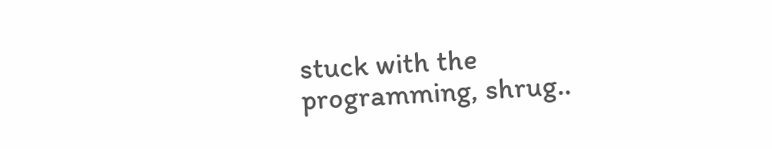stuck with the programming, shrug..